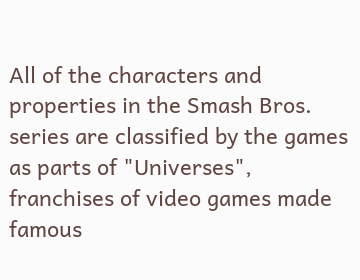All of the characters and properties in the Smash Bros. series are classified by the games as parts of "Universes", franchises of video games made famous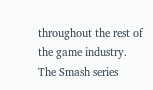throughout the rest of the game industry. The Smash series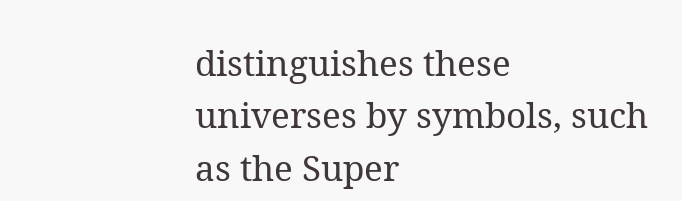distinguishes these universes by symbols, such as the Super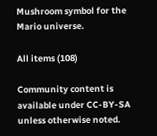Mushroom symbol for the Mario universe.

All items (108)

Community content is available under CC-BY-SA unless otherwise noted.